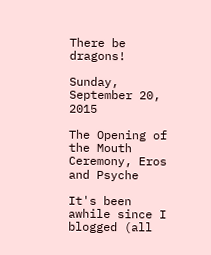There be dragons!

Sunday, September 20, 2015

The Opening of the Mouth Ceremony, Eros and Psyche

It's been awhile since I blogged (all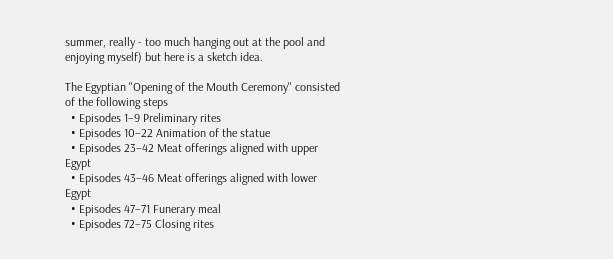summer, really - too much hanging out at the pool and enjoying myself) but here is a sketch idea.

The Egyptian "Opening of the Mouth Ceremony" consisted of the following steps
  • Episodes 1–9 Preliminary rites
  • Episodes 10–22 Animation of the statue
  • Episodes 23–42 Meat offerings aligned with upper Egypt
  • Episodes 43–46 Meat offerings aligned with lower Egypt
  • Episodes 47–71 Funerary meal
  • Episodes 72–75 Closing rites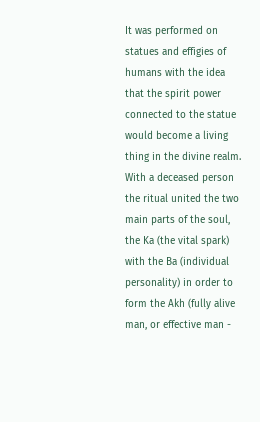It was performed on statues and effigies of humans with the idea that the spirit power connected to the statue would become a living thing in the divine realm.  With a deceased person the ritual united the two main parts of the soul, the Ka (the vital spark) with the Ba (individual personality) in order to form the Akh (fully alive man, or effective man -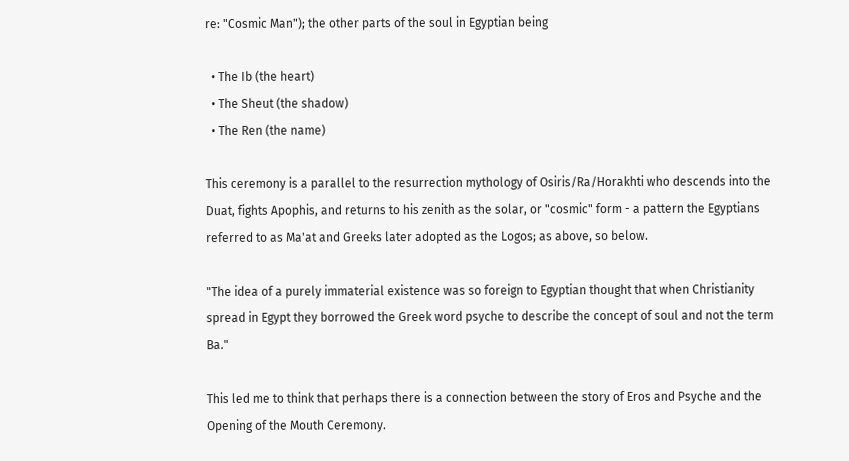re: "Cosmic Man"); the other parts of the soul in Egyptian being

  • The Ib (the heart)
  • The Sheut (the shadow)
  • The Ren (the name)

This ceremony is a parallel to the resurrection mythology of Osiris/Ra/Horakhti who descends into the Duat, fights Apophis, and returns to his zenith as the solar, or "cosmic" form - a pattern the Egyptians referred to as Ma'at and Greeks later adopted as the Logos; as above, so below.

"The idea of a purely immaterial existence was so foreign to Egyptian thought that when Christianity spread in Egypt they borrowed the Greek word psyche to describe the concept of soul and not the term Ba."

This led me to think that perhaps there is a connection between the story of Eros and Psyche and the Opening of the Mouth Ceremony.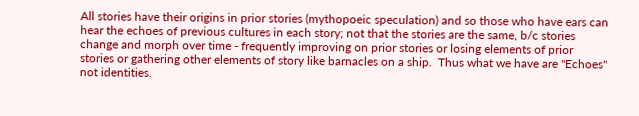All stories have their origins in prior stories (mythopoeic speculation) and so those who have ears can hear the echoes of previous cultures in each story; not that the stories are the same, b/c stories change and morph over time - frequently improving on prior stories or losing elements of prior stories or gathering other elements of story like barnacles on a ship.  Thus what we have are "Echoes" not identities.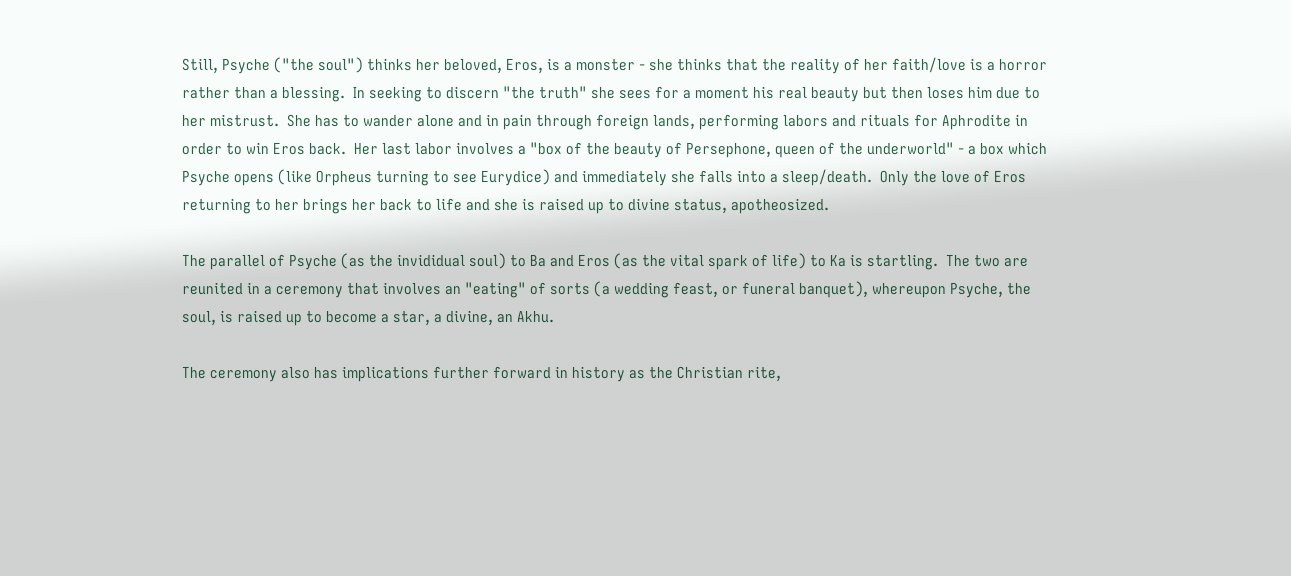Still, Psyche ("the soul") thinks her beloved, Eros, is a monster - she thinks that the reality of her faith/love is a horror rather than a blessing.  In seeking to discern "the truth" she sees for a moment his real beauty but then loses him due to her mistrust.  She has to wander alone and in pain through foreign lands, performing labors and rituals for Aphrodite in order to win Eros back.  Her last labor involves a "box of the beauty of Persephone, queen of the underworld" - a box which Psyche opens (like Orpheus turning to see Eurydice) and immediately she falls into a sleep/death.  Only the love of Eros returning to her brings her back to life and she is raised up to divine status, apotheosized.

The parallel of Psyche (as the invididual soul) to Ba and Eros (as the vital spark of life) to Ka is startling.  The two are reunited in a ceremony that involves an "eating" of sorts (a wedding feast, or funeral banquet), whereupon Psyche, the soul, is raised up to become a star, a divine, an Akhu.

The ceremony also has implications further forward in history as the Christian rite,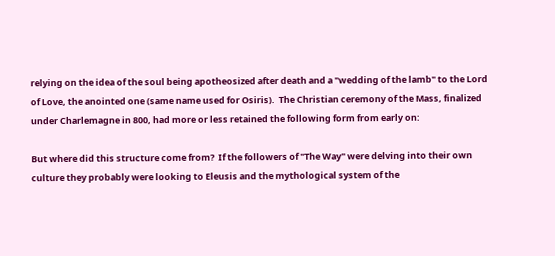relying on the idea of the soul being apotheosized after death and a "wedding of the lamb" to the Lord of Love, the anointed one (same name used for Osiris).  The Christian ceremony of the Mass, finalized under Charlemagne in 800, had more or less retained the following form from early on:

But where did this structure come from?  If the followers of "The Way" were delving into their own culture they probably were looking to Eleusis and the mythological system of the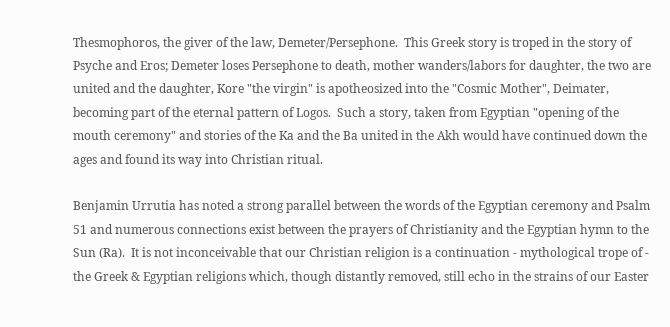Thesmophoros, the giver of the law, Demeter/Persephone.  This Greek story is troped in the story of Psyche and Eros; Demeter loses Persephone to death, mother wanders/labors for daughter, the two are united and the daughter, Kore "the virgin" is apotheosized into the "Cosmic Mother", Deimater, becoming part of the eternal pattern of Logos.  Such a story, taken from Egyptian "opening of the mouth ceremony" and stories of the Ka and the Ba united in the Akh would have continued down the ages and found its way into Christian ritual.

Benjamin Urrutia has noted a strong parallel between the words of the Egyptian ceremony and Psalm 51 and numerous connections exist between the prayers of Christianity and the Egyptian hymn to the Sun (Ra).  It is not inconceivable that our Christian religion is a continuation - mythological trope of - the Greek & Egyptian religions which, though distantly removed, still echo in the strains of our Easter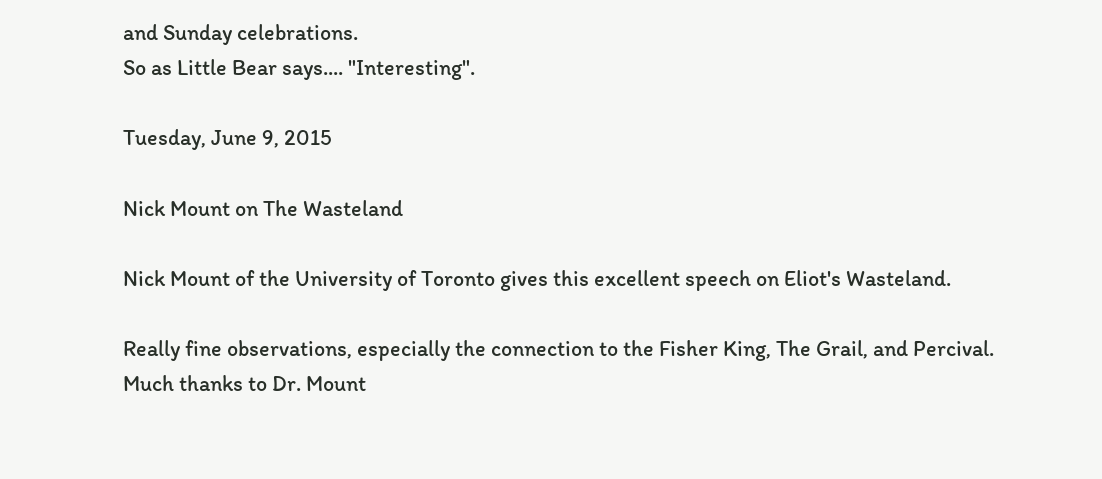and Sunday celebrations.
So as Little Bear says.... "Interesting".

Tuesday, June 9, 2015

Nick Mount on The Wasteland

Nick Mount of the University of Toronto gives this excellent speech on Eliot's Wasteland.

Really fine observations, especially the connection to the Fisher King, The Grail, and Percival.  Much thanks to Dr. Mount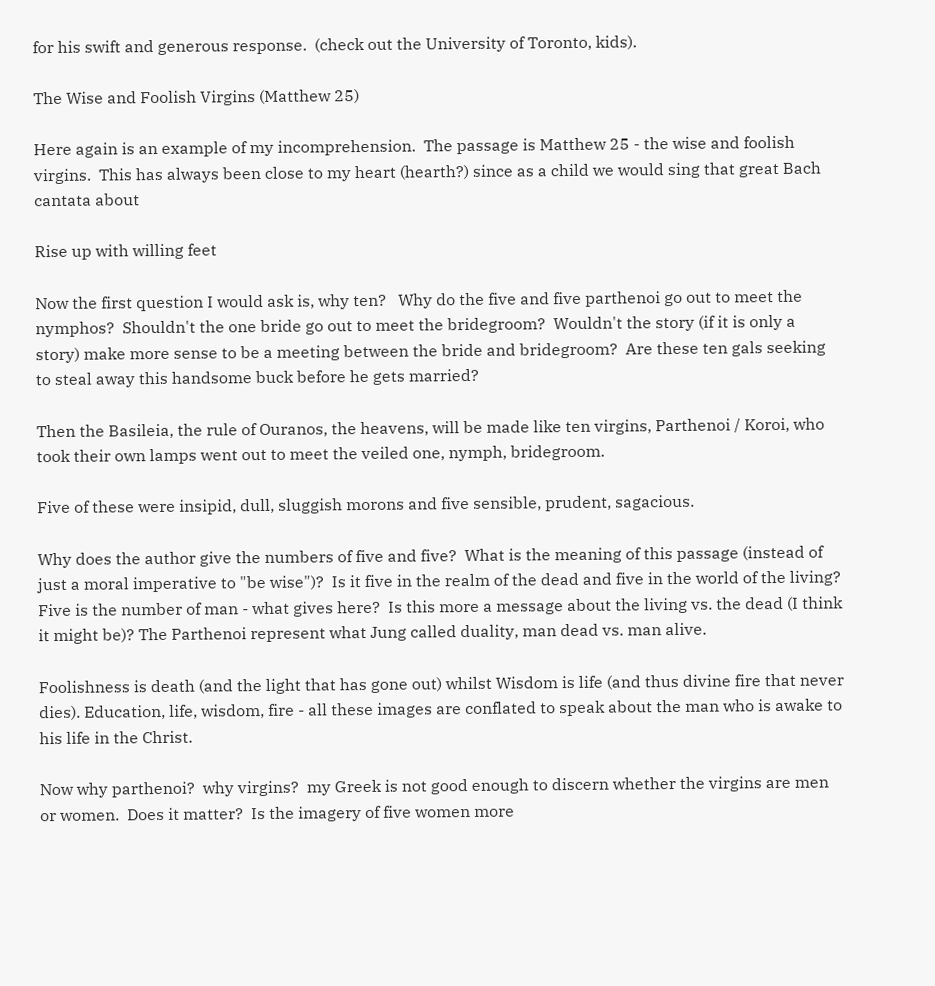for his swift and generous response.  (check out the University of Toronto, kids).

The Wise and Foolish Virgins (Matthew 25)

Here again is an example of my incomprehension.  The passage is Matthew 25 - the wise and foolish virgins.  This has always been close to my heart (hearth?) since as a child we would sing that great Bach cantata about

Rise up with willing feet

Now the first question I would ask is, why ten?   Why do the five and five parthenoi go out to meet the nymphos?  Shouldn't the one bride go out to meet the bridegroom?  Wouldn't the story (if it is only a story) make more sense to be a meeting between the bride and bridegroom?  Are these ten gals seeking to steal away this handsome buck before he gets married?

Then the Basileia, the rule of Ouranos, the heavens, will be made like ten virgins, Parthenoi / Koroi, who took their own lamps went out to meet the veiled one, nymph, bridegroom.

Five of these were insipid, dull, sluggish morons and five sensible, prudent, sagacious.

Why does the author give the numbers of five and five?  What is the meaning of this passage (instead of just a moral imperative to "be wise")?  Is it five in the realm of the dead and five in the world of the living?  Five is the number of man - what gives here?  Is this more a message about the living vs. the dead (I think it might be)? The Parthenoi represent what Jung called duality, man dead vs. man alive.

Foolishness is death (and the light that has gone out) whilst Wisdom is life (and thus divine fire that never dies). Education, life, wisdom, fire - all these images are conflated to speak about the man who is awake to his life in the Christ.

Now why parthenoi?  why virgins?  my Greek is not good enough to discern whether the virgins are men or women.  Does it matter?  Is the imagery of five women more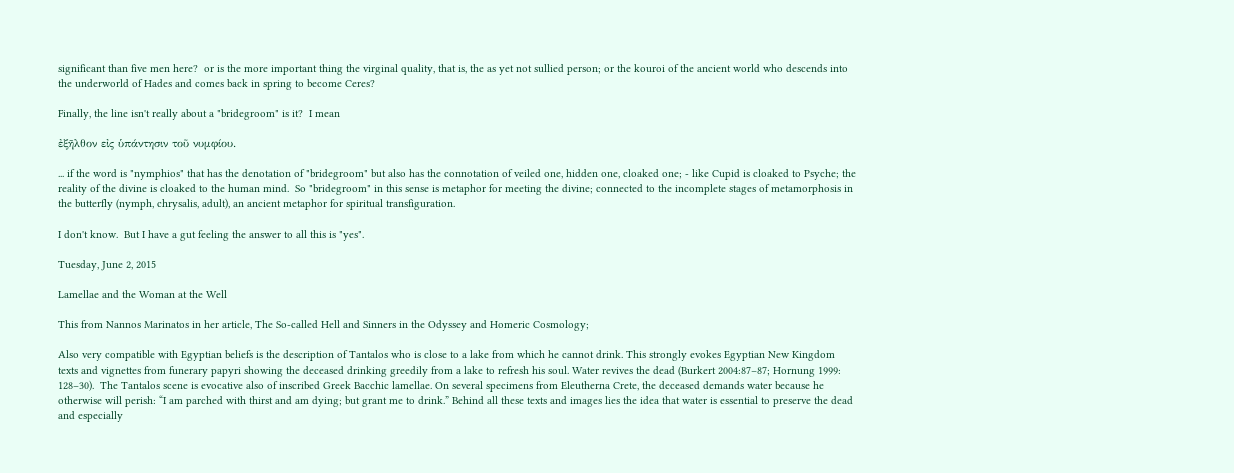significant than five men here?  or is the more important thing the virginal quality, that is, the as yet not sullied person; or the kouroi of the ancient world who descends into the underworld of Hades and comes back in spring to become Ceres?

Finally, the line isn't really about a "bridegroom" is it?  I mean

ἐξῆλθον εἰς ὑπάντησιν τοῦ νυμφίου.

... if the word is "nymphios" that has the denotation of "bridegroom" but also has the connotation of veiled one, hidden one, cloaked one; - like Cupid is cloaked to Psyche; the reality of the divine is cloaked to the human mind.  So "bridegroom" in this sense is metaphor for meeting the divine; connected to the incomplete stages of metamorphosis in the butterfly (nymph, chrysalis, adult), an ancient metaphor for spiritual transfiguration.

I don't know.  But I have a gut feeling the answer to all this is "yes".

Tuesday, June 2, 2015

Lamellae and the Woman at the Well

This from Nannos Marinatos in her article, The So-called Hell and Sinners in the Odyssey and Homeric Cosmology;

Also very compatible with Egyptian beliefs is the description of Tantalos who is close to a lake from which he cannot drink. This strongly evokes Egyptian New Kingdom texts and vignettes from funerary papyri showing the deceased drinking greedily from a lake to refresh his soul. Water revives the dead (Burkert 2004:87–87; Hornung 1999: 128–30).  The Tantalos scene is evocative also of inscribed Greek Bacchic lamellae. On several specimens from Eleutherna Crete, the deceased demands water because he otherwise will perish: “I am parched with thirst and am dying; but grant me to drink.” Behind all these texts and images lies the idea that water is essential to preserve the dead and especially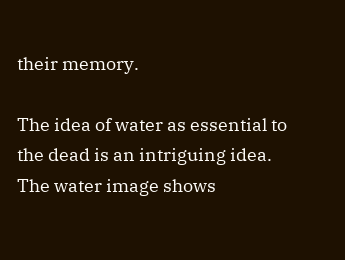their memory.

The idea of water as essential to the dead is an intriguing idea.  The water image shows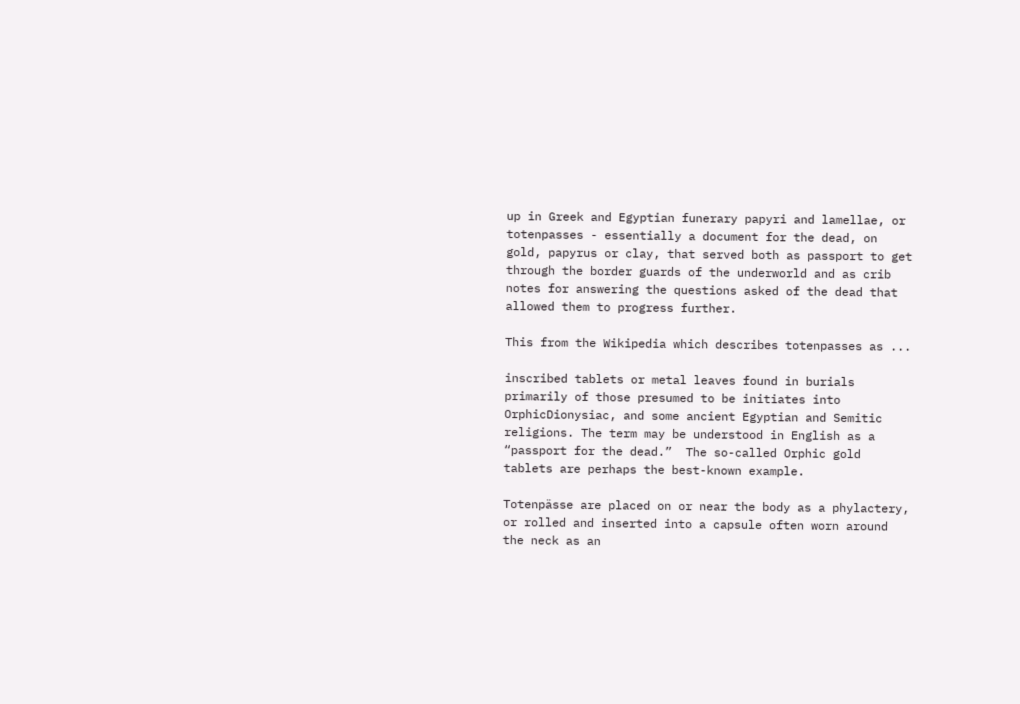up in Greek and Egyptian funerary papyri and lamellae, or totenpasses - essentially a document for the dead, on gold, papyrus or clay, that served both as passport to get through the border guards of the underworld and as crib notes for answering the questions asked of the dead that allowed them to progress further.

This from the Wikipedia which describes totenpasses as ...

inscribed tablets or metal leaves found in burials primarily of those presumed to be initiates into OrphicDionysiac, and some ancient Egyptian and Semitic religions. The term may be understood in English as a “passport for the dead.”  The so-called Orphic gold tablets are perhaps the best-known example.

Totenpässe are placed on or near the body as a phylactery, or rolled and inserted into a capsule often worn around the neck as an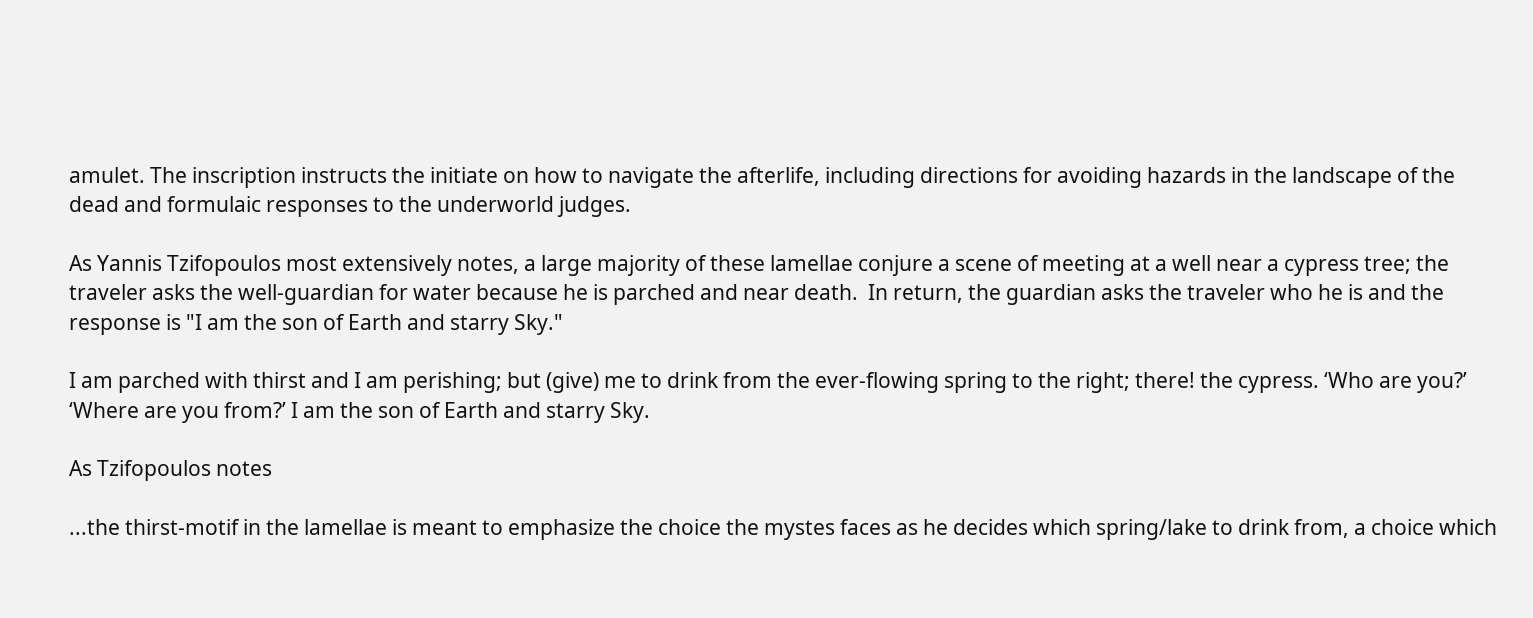amulet. The inscription instructs the initiate on how to navigate the afterlife, including directions for avoiding hazards in the landscape of the dead and formulaic responses to the underworld judges.

As Yannis Tzifopoulos most extensively notes, a large majority of these lamellae conjure a scene of meeting at a well near a cypress tree; the traveler asks the well-guardian for water because he is parched and near death.  In return, the guardian asks the traveler who he is and the response is "I am the son of Earth and starry Sky."

I am parched with thirst and I am perishing; but (give) me to drink from the ever-flowing spring to the right; there! the cypress. ‘Who are you?’ ‘Where are you from?’ I am the son of Earth and starry Sky.

As Tzifopoulos notes

...the thirst-motif in the lamellae is meant to emphasize the choice the mystes faces as he decides which spring/lake to drink from, a choice which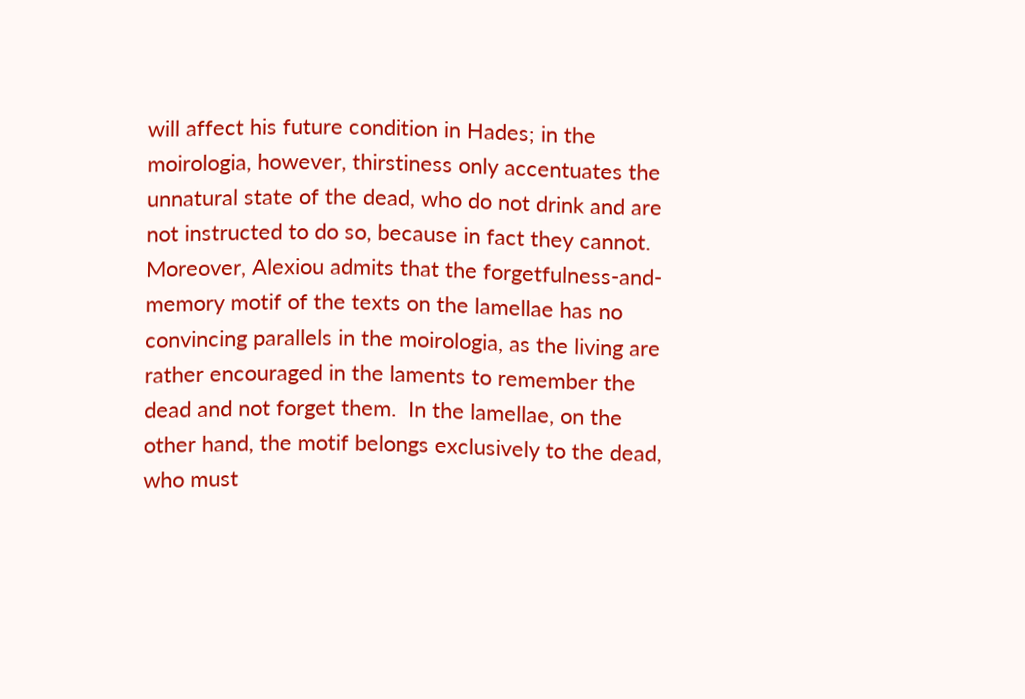will affect his future condition in Hades; in the moirologia, however, thirstiness only accentuates the unnatural state of the dead, who do not drink and are not instructed to do so, because in fact they cannot.  Moreover, Alexiou admits that the forgetfulness-and-memory motif of the texts on the lamellae has no convincing parallels in the moirologia, as the living are rather encouraged in the laments to remember the dead and not forget them.  In the lamellae, on the other hand, the motif belongs exclusively to the dead, who must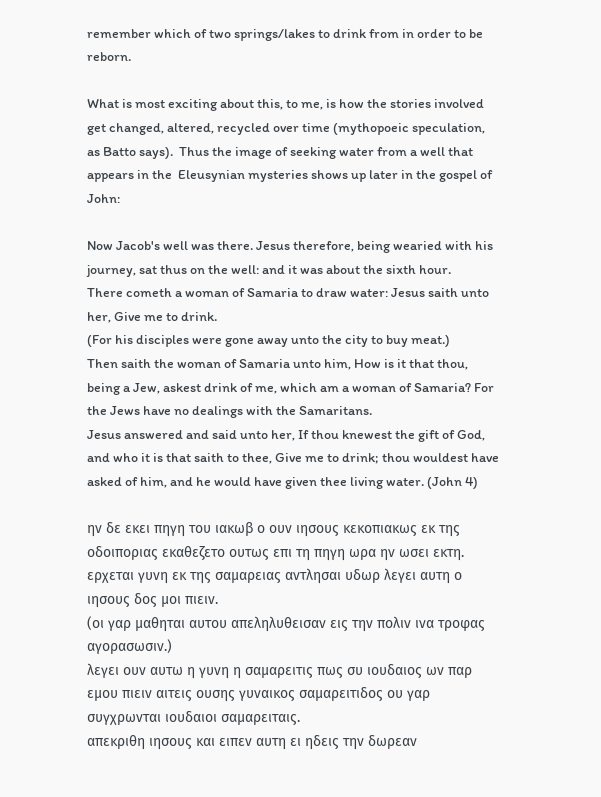remember which of two springs/lakes to drink from in order to be reborn.

What is most exciting about this, to me, is how the stories involved get changed, altered, recycled over time (mythopoeic speculation, as Batto says).  Thus the image of seeking water from a well that appears in the  Eleusynian mysteries shows up later in the gospel of John:

Now Jacob's well was there. Jesus therefore, being wearied with his journey, sat thus on the well: and it was about the sixth hour.
There cometh a woman of Samaria to draw water: Jesus saith unto her, Give me to drink.
(For his disciples were gone away unto the city to buy meat.)
Then saith the woman of Samaria unto him, How is it that thou, being a Jew, askest drink of me, which am a woman of Samaria? For the Jews have no dealings with the Samaritans.
Jesus answered and said unto her, If thou knewest the gift of God, and who it is that saith to thee, Give me to drink; thou wouldest have asked of him, and he would have given thee living water. (John 4)

ην δε εκει πηγη του ιακωβ ο ουν ιησους κεκοπιακως εκ της οδοιποριας εκαθεζετο ουτως επι τη πηγη ωρα ην ωσει εκτη.
ερχεται γυνη εκ της σαμαρειας αντλησαι υδωρ λεγει αυτη ο ιησους δος μοι πιειν.
(οι γαρ μαθηται αυτου απεληλυθεισαν εις την πολιν ινα τροφας αγορασωσιν.)
λεγει ουν αυτω η γυνη η σαμαρειτις πως συ ιουδαιος ων παρ εμου πιειν αιτεις ουσης γυναικος σαμαρειτιδος ου γαρ συγχρωνται ιουδαιοι σαμαρειταις.
απεκριθη ιησους και ειπεν αυτη ει ηδεις την δωρεαν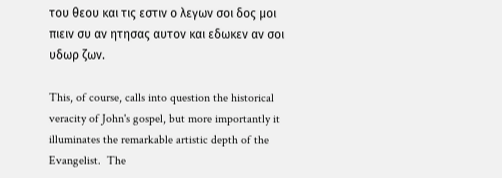του θεου και τις εστιν ο λεγων σοι δος μοι πιειν συ αν ητησας αυτον και εδωκεν αν σοι υδωρ ζων.

This, of course, calls into question the historical veracity of John's gospel, but more importantly it illuminates the remarkable artistic depth of the Evangelist.  The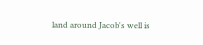land around Jacob's well is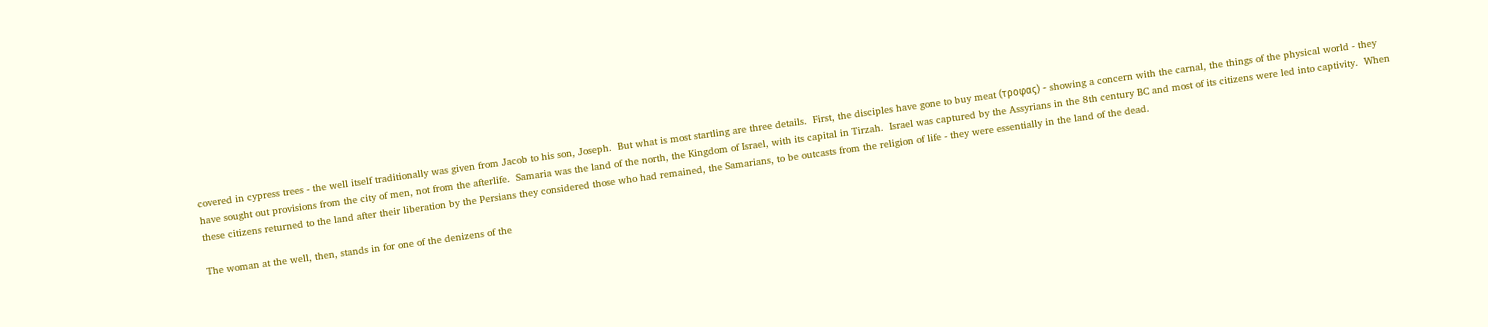covered in cypress trees - the well itself traditionally was given from Jacob to his son, Joseph.  But what is most startling are three details.  First, the disciples have gone to buy meat (τροφας) - showing a concern with the carnal, the things of the physical world - they have sought out provisions from the city of men, not from the afterlife.  Samaria was the land of the north, the Kingdom of Israel, with its capital in Tirzah.  Israel was captured by the Assyrians in the 8th century BC and most of its citizens were led into captivity.  When these citizens returned to the land after their liberation by the Persians they considered those who had remained, the Samarians, to be outcasts from the religion of life - they were essentially in the land of the dead.

The woman at the well, then, stands in for one of the denizens of the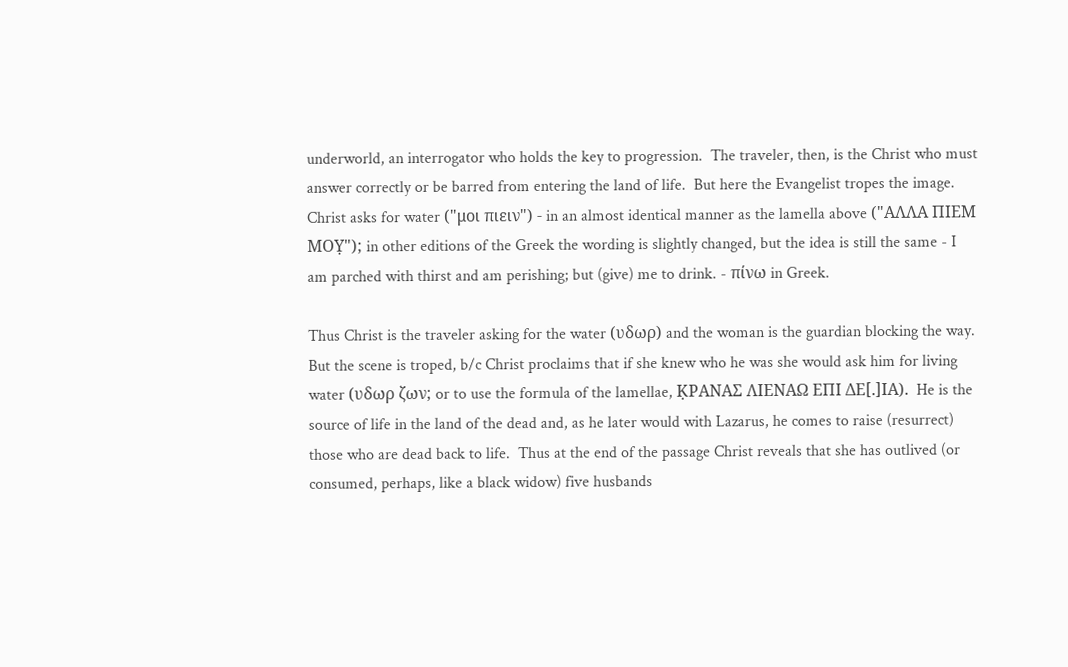underworld, an interrogator who holds the key to progression.  The traveler, then, is the Christ who must answer correctly or be barred from entering the land of life.  But here the Evangelist tropes the image.  Christ asks for water ("μοι πιειν") - in an almost identical manner as the lamella above ("ΑΛΛΑ ΠΙΕΜ ΜΟΥ̣"); in other editions of the Greek the wording is slightly changed, but the idea is still the same - I am parched with thirst and am perishing; but (give) me to drink. - πίνω in Greek.

Thus Christ is the traveler asking for the water (υδωρ) and the woman is the guardian blocking the way.  But the scene is troped, b/c Christ proclaims that if she knew who he was she would ask him for living water (υδωρ ζων; or to use the formula of the lamellae, Κ̣ΡΑΝΑΣ ΛΙΕΝΑΩ ΕΠΙ ΔΕ[.]ΙΑ).  He is the source of life in the land of the dead and, as he later would with Lazarus, he comes to raise (resurrect) those who are dead back to life.  Thus at the end of the passage Christ reveals that she has outlived (or consumed, perhaps, like a black widow) five husbands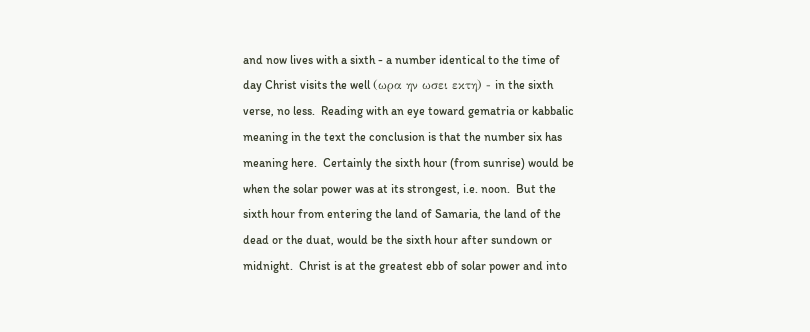and now lives with a sixth - a number identical to the time of day Christ visits the well (ωρα ην ωσει εκτη) - in the sixth verse, no less.  Reading with an eye toward gematria or kabbalic meaning in the text the conclusion is that the number six has meaning here.  Certainly the sixth hour (from sunrise) would be when the solar power was at its strongest, i.e. noon.  But the sixth hour from entering the land of Samaria, the land of the dead or the duat, would be the sixth hour after sundown or midnight.  Christ is at the greatest ebb of solar power and into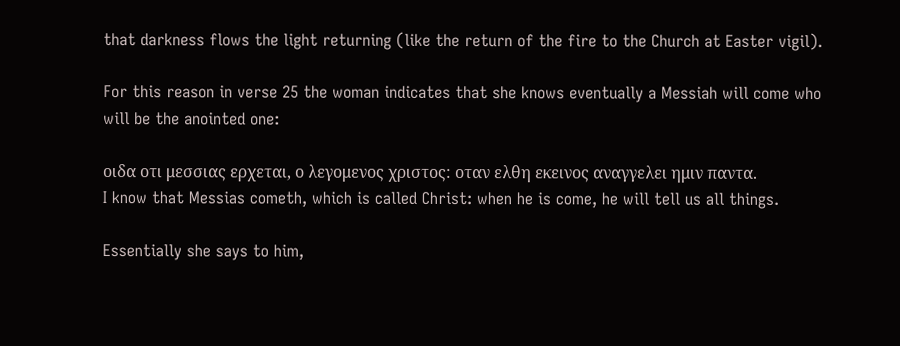that darkness flows the light returning (like the return of the fire to the Church at Easter vigil).

For this reason in verse 25 the woman indicates that she knows eventually a Messiah will come who will be the anointed one:

οιδα οτι μεσσιας ερχεται, ο λεγομενος χριστος: οταν ελθη εκεινος αναγγελει ημιν παντα.
I know that Messias cometh, which is called Christ: when he is come, he will tell us all things.

Essentially she says to him,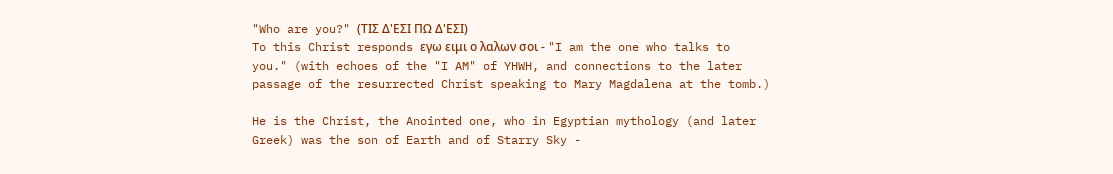"Who are you?" (ΤΙΣ Δ'ΕΣΙ ΠΩ Δ'ΕΣΙ)
To this Christ responds εγω ειμι ο λαλων σοι - "I am the one who talks to you." (with echoes of the "I AM" of YHWH, and connections to the later passage of the resurrected Christ speaking to Mary Magdalena at the tomb.)

He is the Christ, the Anointed one, who in Egyptian mythology (and later Greek) was the son of Earth and of Starry Sky -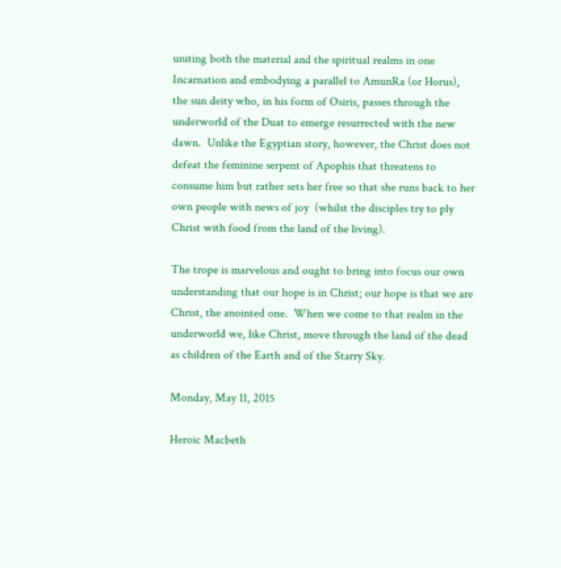uniting both the material and the spiritual realms in one Incarnation and embodying a parallel to AmunRa (or Horus), the sun deity who, in his form of Osiris, passes through the underworld of the Duat to emerge resurrected with the new dawn.  Unlike the Egyptian story, however, the Christ does not defeat the feminine serpent of Apophis that threatens to consume him but rather sets her free so that she runs back to her own people with news of joy  (whilst the disciples try to ply Christ with food from the land of the living).

The trope is marvelous and ought to bring into focus our own understanding that our hope is in Christ; our hope is that we are Christ, the anointed one.  When we come to that realm in the underworld we, like Christ, move through the land of the dead as children of the Earth and of the Starry Sky.

Monday, May 11, 2015

Heroic Macbeth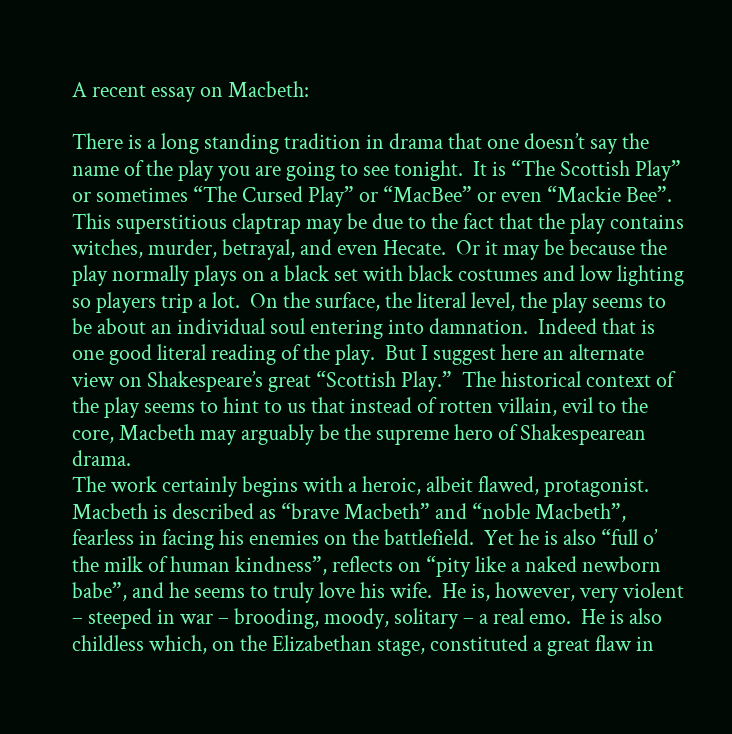A recent essay on Macbeth:

There is a long standing tradition in drama that one doesn’t say the name of the play you are going to see tonight.  It is “The Scottish Play” or sometimes “The Cursed Play” or “MacBee” or even “Mackie Bee”.  This superstitious claptrap may be due to the fact that the play contains witches, murder, betrayal, and even Hecate.  Or it may be because the play normally plays on a black set with black costumes and low lighting so players trip a lot.  On the surface, the literal level, the play seems to be about an individual soul entering into damnation.  Indeed that is one good literal reading of the play.  But I suggest here an alternate view on Shakespeare’s great “Scottish Play.”  The historical context of the play seems to hint to us that instead of rotten villain, evil to the core, Macbeth may arguably be the supreme hero of Shakespearean drama.
The work certainly begins with a heroic, albeit flawed, protagonist.  Macbeth is described as “brave Macbeth” and “noble Macbeth”, fearless in facing his enemies on the battlefield.  Yet he is also “full o’ the milk of human kindness”, reflects on “pity like a naked newborn babe”, and he seems to truly love his wife.  He is, however, very violent – steeped in war – brooding, moody, solitary – a real emo.  He is also childless which, on the Elizabethan stage, constituted a great flaw in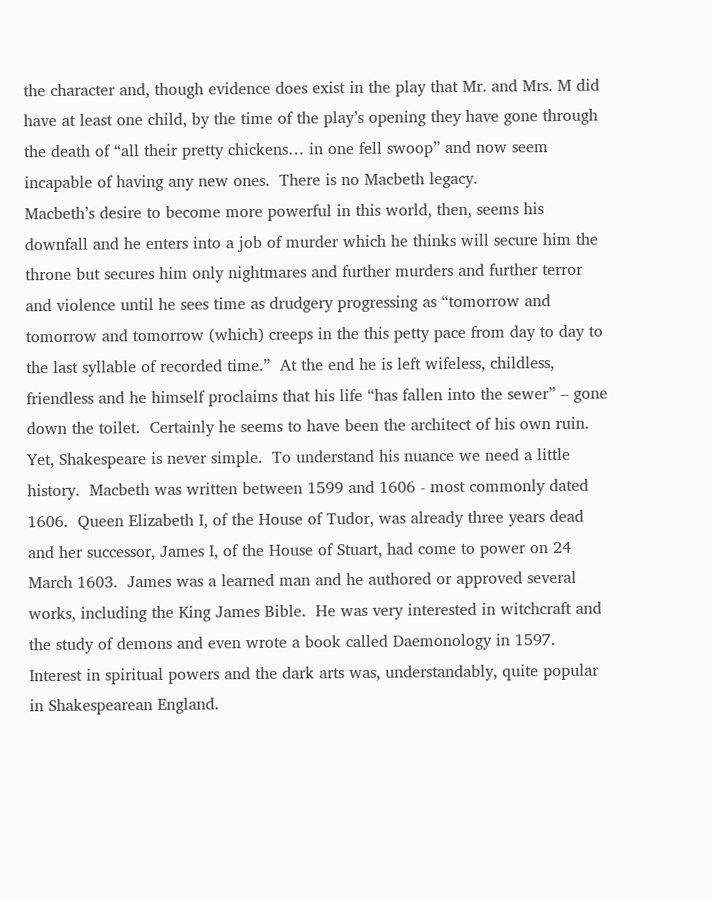the character and, though evidence does exist in the play that Mr. and Mrs. M did have at least one child, by the time of the play’s opening they have gone through the death of “all their pretty chickens… in one fell swoop” and now seem incapable of having any new ones.  There is no Macbeth legacy.
Macbeth’s desire to become more powerful in this world, then, seems his downfall and he enters into a job of murder which he thinks will secure him the throne but secures him only nightmares and further murders and further terror and violence until he sees time as drudgery progressing as “tomorrow and tomorrow and tomorrow (which) creeps in the this petty pace from day to day to the last syllable of recorded time.”  At the end he is left wifeless, childless, friendless and he himself proclaims that his life “has fallen into the sewer” – gone down the toilet.  Certainly he seems to have been the architect of his own ruin.
Yet, Shakespeare is never simple.  To understand his nuance we need a little history.  Macbeth was written between 1599 and 1606 - most commonly dated 1606.  Queen Elizabeth I, of the House of Tudor, was already three years dead and her successor, James I, of the House of Stuart, had come to power on 24 March 1603.  James was a learned man and he authored or approved several works, including the King James Bible.  He was very interested in witchcraft and the study of demons and even wrote a book called Daemonology in 1597.  Interest in spiritual powers and the dark arts was, understandably, quite popular in Shakespearean England.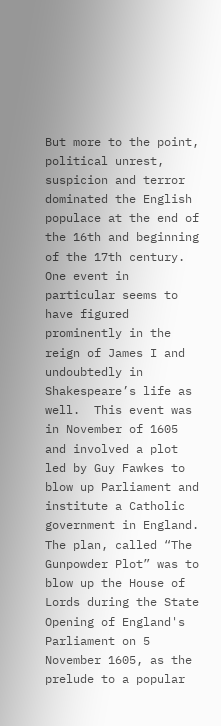But more to the point, political unrest, suspicion and terror dominated the English populace at the end of the 16th and beginning of the 17th century.  One event in particular seems to have figured prominently in the reign of James I and undoubtedly in Shakespeare’s life as well.  This event was in November of 1605 and involved a plot led by Guy Fawkes to blow up Parliament and institute a Catholic government in England.
The plan, called “The Gunpowder Plot” was to blow up the House of Lords during the State Opening of England's Parliament on 5 November 1605, as the prelude to a popular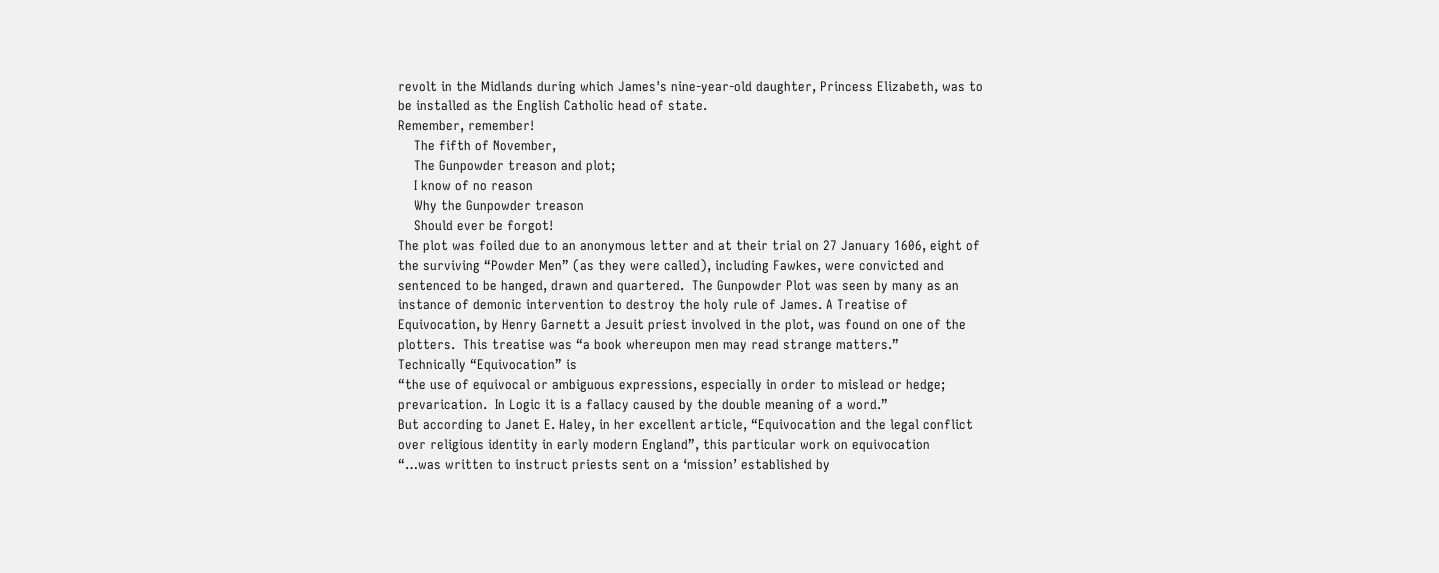revolt in the Midlands during which James's nine-year-old daughter, Princess Elizabeth, was to be installed as the English Catholic head of state.
Remember, remember!
    The fifth of November,
    The Gunpowder treason and plot;
    I know of no reason
    Why the Gunpowder treason
    Should ever be forgot!
The plot was foiled due to an anonymous letter and at their trial on 27 January 1606, eight of the surviving “Powder Men” (as they were called), including Fawkes, were convicted and sentenced to be hanged, drawn and quartered.  The Gunpowder Plot was seen by many as an instance of demonic intervention to destroy the holy rule of James. A Treatise of Equivocation, by Henry Garnett a Jesuit priest involved in the plot, was found on one of the plotters.  This treatise was “a book whereupon men may read strange matters.”
Technically “Equivocation” is
“the use of equivocal or ambiguous expressions, especially in order to mislead or hedge; prevarication.  In Logic it is a fallacy caused by the double meaning of a word.”
But according to Janet E. Haley, in her excellent article, “Equivocation and the legal conflict over religious identity in early modern England”, this particular work on equivocation
“…was written to instruct priests sent on a ‘mission’ established by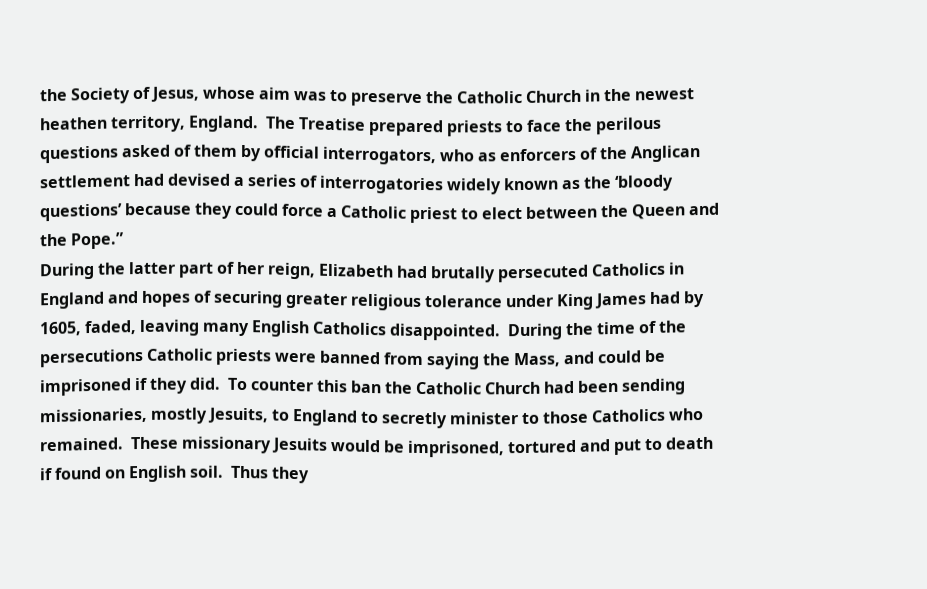the Society of Jesus, whose aim was to preserve the Catholic Church in the newest heathen territory, England.  The Treatise prepared priests to face the perilous questions asked of them by official interrogators, who as enforcers of the Anglican settlement had devised a series of interrogatories widely known as the ‘bloody questions’ because they could force a Catholic priest to elect between the Queen and the Pope.”
During the latter part of her reign, Elizabeth had brutally persecuted Catholics in England and hopes of securing greater religious tolerance under King James had by 1605, faded, leaving many English Catholics disappointed.  During the time of the persecutions Catholic priests were banned from saying the Mass, and could be imprisoned if they did.  To counter this ban the Catholic Church had been sending missionaries, mostly Jesuits, to England to secretly minister to those Catholics who remained.  These missionary Jesuits would be imprisoned, tortured and put to death if found on English soil.  Thus they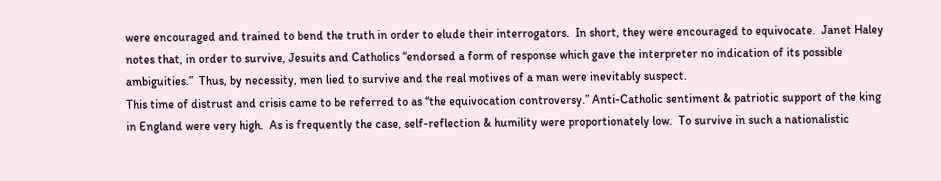were encouraged and trained to bend the truth in order to elude their interrogators.  In short, they were encouraged to equivocate.  Janet Haley notes that, in order to survive, Jesuits and Catholics “endorsed a form of response which gave the interpreter no indication of its possible ambiguities.”  Thus, by necessity, men lied to survive and the real motives of a man were inevitably suspect.
This time of distrust and crisis came to be referred to as “the equivocation controversy.” Anti-Catholic sentiment & patriotic support of the king in England were very high.  As is frequently the case, self-reflection & humility were proportionately low.  To survive in such a nationalistic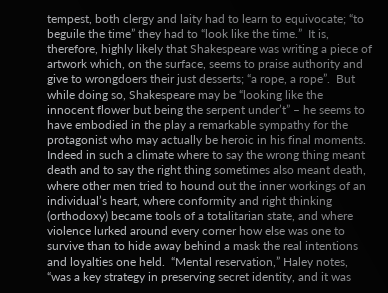tempest, both clergy and laity had to learn to equivocate; “to beguile the time” they had to “look like the time.”  It is, therefore, highly likely that Shakespeare was writing a piece of artwork which, on the surface, seems to praise authority and give to wrongdoers their just desserts; “a rope, a rope”.  But while doing so, Shakespeare may be “looking like the innocent flower but being the serpent under’t” – he seems to have embodied in the play a remarkable sympathy for the protagonist who may actually be heroic in his final moments.
Indeed in such a climate where to say the wrong thing meant death and to say the right thing sometimes also meant death, where other men tried to hound out the inner workings of an individual’s heart, where conformity and right thinking (orthodoxy) became tools of a totalitarian state, and where violence lurked around every corner how else was one to survive than to hide away behind a mask the real intentions and loyalties one held.  “Mental reservation,” Haley notes, “was a key strategy in preserving secret identity, and it was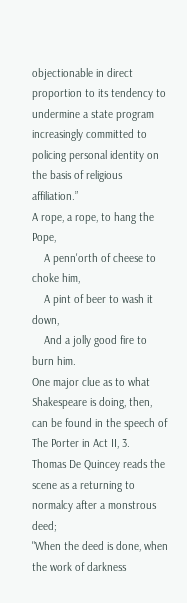objectionable in direct proportion to its tendency to undermine a state program increasingly committed to policing personal identity on the basis of religious affiliation.”
A rope, a rope, to hang the Pope,
    A penn'orth of cheese to choke him,
    A pint of beer to wash it down,
    And a jolly good fire to burn him.
One major clue as to what Shakespeare is doing, then, can be found in the speech of The Porter in Act II, 3.
Thomas De Quincey reads the scene as a returning to normalcy after a monstrous deed;
"When the deed is done, when the work of darkness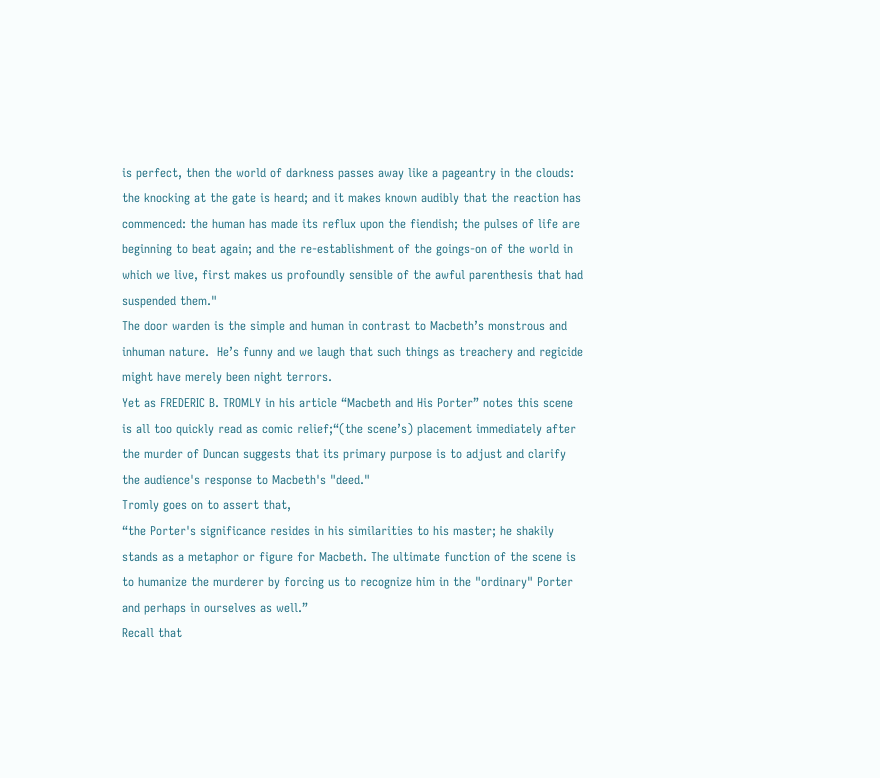is perfect, then the world of darkness passes away like a pageantry in the clouds: the knocking at the gate is heard; and it makes known audibly that the reaction has commenced: the human has made its reflux upon the fiendish; the pulses of life are beginning to beat again; and the re-establishment of the goings-on of the world in which we live, first makes us profoundly sensible of the awful parenthesis that had suspended them."
The door warden is the simple and human in contrast to Macbeth’s monstrous and inhuman nature.  He’s funny and we laugh that such things as treachery and regicide might have merely been night terrors.
Yet as FREDERIC B. TROMLY in his article “Macbeth and His Porter” notes this scene is all too quickly read as comic relief;“(the scene’s) placement immediately after the murder of Duncan suggests that its primary purpose is to adjust and clarify the audience's response to Macbeth's "deed."
Tromly goes on to assert that,
“the Porter's significance resides in his similarities to his master; he shakily stands as a metaphor or figure for Macbeth. The ultimate function of the scene is to humanize the murderer by forcing us to recognize him in the "ordinary" Porter and perhaps in ourselves as well.”
Recall that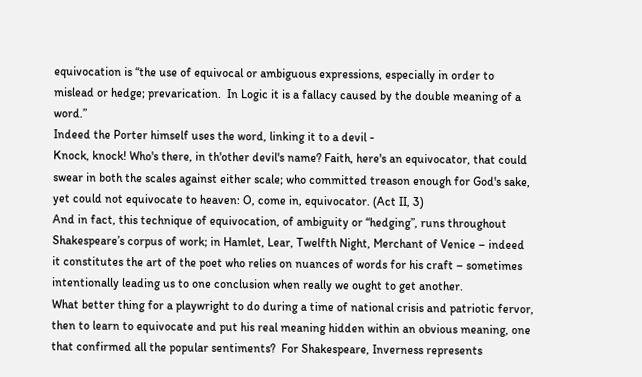equivocation is “the use of equivocal or ambiguous expressions, especially in order to mislead or hedge; prevarication.  In Logic it is a fallacy caused by the double meaning of a word.”
Indeed the Porter himself uses the word, linking it to a devil -
Knock, knock! Who's there, in th'other devil's name? Faith, here's an equivocator, that could swear in both the scales against either scale; who committed treason enough for God's sake, yet could not equivocate to heaven: O, come in, equivocator. (Act II, 3)
And in fact, this technique of equivocation, of ambiguity or “hedging”, runs throughout Shakespeare’s corpus of work; in Hamlet, Lear, Twelfth Night, Merchant of Venice – indeed it constitutes the art of the poet who relies on nuances of words for his craft – sometimes intentionally leading us to one conclusion when really we ought to get another.
What better thing for a playwright to do during a time of national crisis and patriotic fervor, then to learn to equivocate and put his real meaning hidden within an obvious meaning, one that confirmed all the popular sentiments?  For Shakespeare, Inverness represents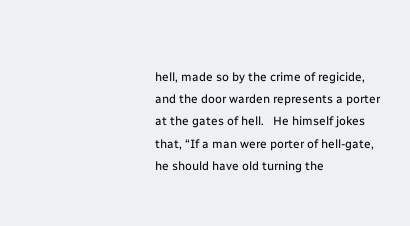hell, made so by the crime of regicide, and the door warden represents a porter at the gates of hell.   He himself jokes that, “If a man were porter of hell-gate, he should have old turning the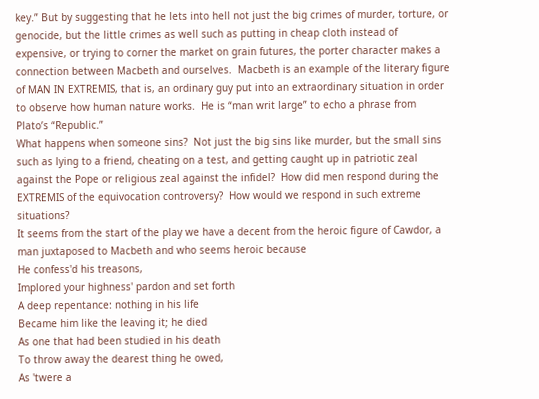key.” But by suggesting that he lets into hell not just the big crimes of murder, torture, or genocide, but the little crimes as well such as putting in cheap cloth instead of expensive, or trying to corner the market on grain futures, the porter character makes a connection between Macbeth and ourselves.  Macbeth is an example of the literary figure of MAN IN EXTREMIS, that is, an ordinary guy put into an extraordinary situation in order to observe how human nature works.  He is “man writ large” to echo a phrase from Plato’s “Republic.”
What happens when someone sins?  Not just the big sins like murder, but the small sins such as lying to a friend, cheating on a test, and getting caught up in patriotic zeal against the Pope or religious zeal against the infidel?  How did men respond during the EXTREMIS of the equivocation controversy?  How would we respond in such extreme situations?
It seems from the start of the play we have a decent from the heroic figure of Cawdor, a man juxtaposed to Macbeth and who seems heroic because
He confess'd his treasons,
Implored your highness' pardon and set forth
A deep repentance: nothing in his life
Became him like the leaving it; he died
As one that had been studied in his death
To throw away the dearest thing he owed,
As 'twere a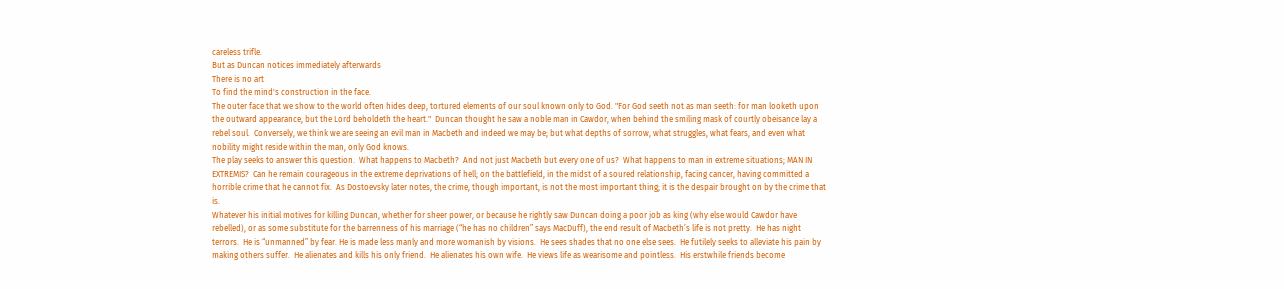careless trifle.
But as Duncan notices immediately afterwards
There is no art
To find the mind's construction in the face.
The outer face that we show to the world often hides deep, tortured elements of our soul known only to God. "For God seeth not as man seeth: for man looketh upon the outward appearance, but the Lord beholdeth the heart."  Duncan thought he saw a noble man in Cawdor, when behind the smiling mask of courtly obeisance lay a rebel soul.  Conversely, we think we are seeing an evil man in Macbeth and indeed we may be; but what depths of sorrow, what struggles, what fears, and even what nobility might reside within the man, only God knows.
The play seeks to answer this question.  What happens to Macbeth?  And not just Macbeth but every one of us?  What happens to man in extreme situations; MAN IN EXTREMIS?  Can he remain courageous in the extreme deprivations of hell; on the battlefield, in the midst of a soured relationship, facing cancer, having committed a horrible crime that he cannot fix.  As Dostoevsky later notes, the crime, though important, is not the most important thing; it is the despair brought on by the crime that is.
Whatever his initial motives for killing Duncan, whether for sheer power, or because he rightly saw Duncan doing a poor job as king (why else would Cawdor have rebelled), or as some substitute for the barrenness of his marriage (“he has no children” says MacDuff), the end result of Macbeth’s life is not pretty.  He has night terrors.  He is “unmanned” by fear. He is made less manly and more womanish by visions.  He sees shades that no one else sees.  He futilely seeks to alleviate his pain by making others suffer.  He alienates and kills his only friend.  He alienates his own wife.  He views life as wearisome and pointless.  His erstwhile friends become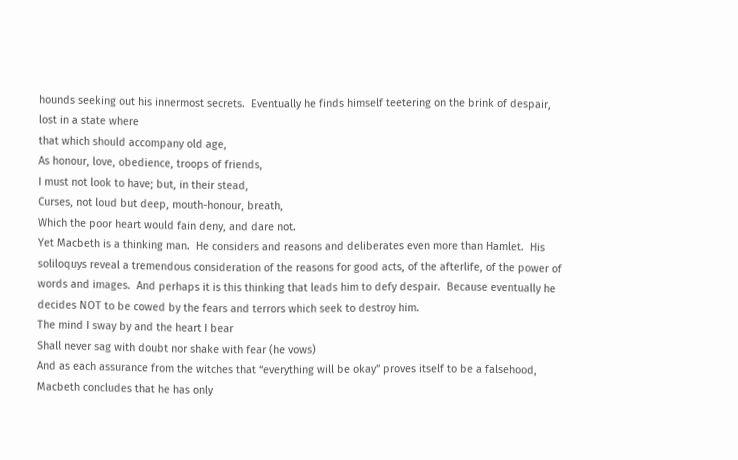hounds seeking out his innermost secrets.  Eventually he finds himself teetering on the brink of despair, lost in a state where
that which should accompany old age,
As honour, love, obedience, troops of friends,
I must not look to have; but, in their stead,
Curses, not loud but deep, mouth-honour, breath,
Which the poor heart would fain deny, and dare not.
Yet Macbeth is a thinking man.  He considers and reasons and deliberates even more than Hamlet.  His soliloquys reveal a tremendous consideration of the reasons for good acts, of the afterlife, of the power of words and images.  And perhaps it is this thinking that leads him to defy despair.  Because eventually he decides NOT to be cowed by the fears and terrors which seek to destroy him.
The mind I sway by and the heart I bear
Shall never sag with doubt nor shake with fear (he vows)
And as each assurance from the witches that “everything will be okay” proves itself to be a falsehood, Macbeth concludes that he has only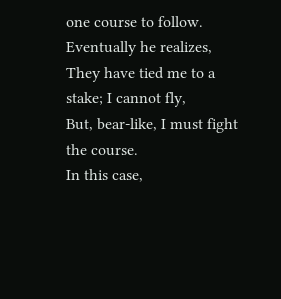one course to follow.  Eventually he realizes,
They have tied me to a stake; I cannot fly,
But, bear-like, I must fight the course.
In this case,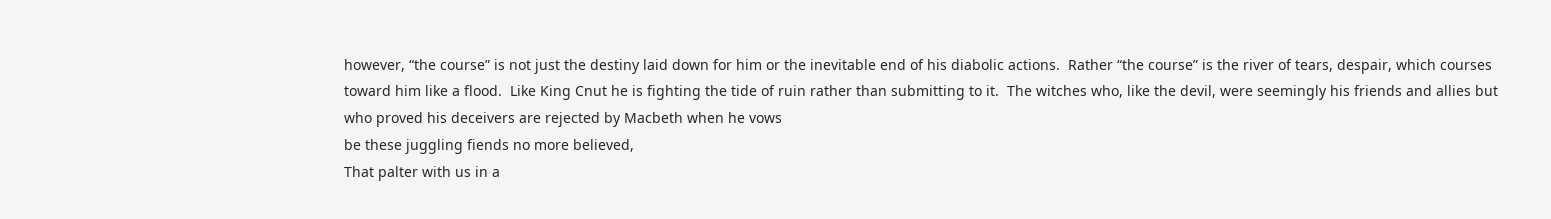however, “the course” is not just the destiny laid down for him or the inevitable end of his diabolic actions.  Rather “the course” is the river of tears, despair, which courses toward him like a flood.  Like King Cnut he is fighting the tide of ruin rather than submitting to it.  The witches who, like the devil, were seemingly his friends and allies but who proved his deceivers are rejected by Macbeth when he vows
be these juggling fiends no more believed,
That palter with us in a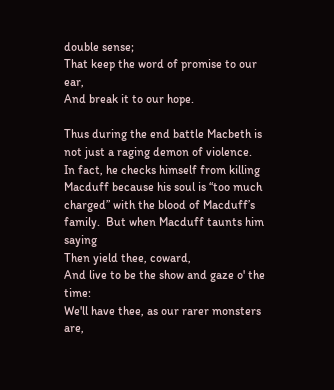double sense;
That keep the word of promise to our ear,
And break it to our hope.

Thus during the end battle Macbeth is not just a raging demon of violence.
In fact, he checks himself from killing Macduff because his soul is “too much charged” with the blood of Macduff’s family.  But when Macduff taunts him saying
Then yield thee, coward,
And live to be the show and gaze o' the time:
We'll have thee, as our rarer monsters are,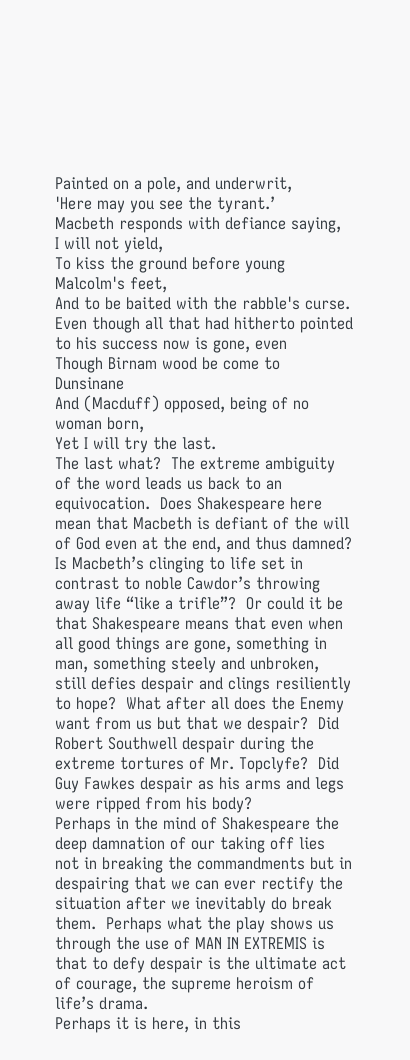Painted on a pole, and underwrit,
'Here may you see the tyrant.’
Macbeth responds with defiance saying,
I will not yield,
To kiss the ground before young Malcolm's feet,
And to be baited with the rabble's curse.
Even though all that had hitherto pointed to his success now is gone, even
Though Birnam wood be come to Dunsinane
And (Macduff) opposed, being of no woman born,
Yet I will try the last.
The last what?  The extreme ambiguity of the word leads us back to an equivocation.  Does Shakespeare here mean that Macbeth is defiant of the will of God even at the end, and thus damned?  Is Macbeth’s clinging to life set in contrast to noble Cawdor’s throwing away life “like a trifle”?  Or could it be that Shakespeare means that even when all good things are gone, something in man, something steely and unbroken, still defies despair and clings resiliently to hope?  What after all does the Enemy want from us but that we despair?  Did Robert Southwell despair during the extreme tortures of Mr. Topclyfe?  Did Guy Fawkes despair as his arms and legs were ripped from his body?
Perhaps in the mind of Shakespeare the deep damnation of our taking off lies not in breaking the commandments but in despairing that we can ever rectify the situation after we inevitably do break them.  Perhaps what the play shows us through the use of MAN IN EXTREMIS is that to defy despair is the ultimate act of courage, the supreme heroism of life’s drama.
Perhaps it is here, in this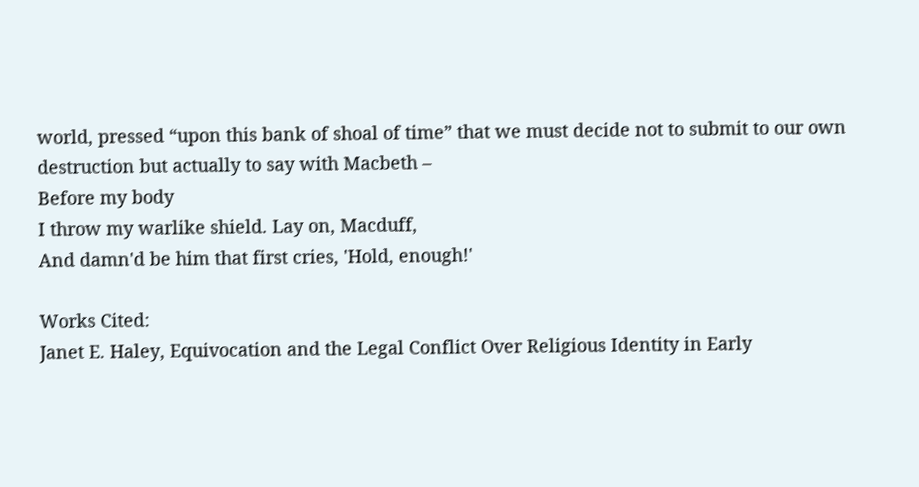world, pressed “upon this bank of shoal of time” that we must decide not to submit to our own destruction but actually to say with Macbeth –
Before my body
I throw my warlike shield. Lay on, Macduff,
And damn'd be him that first cries, 'Hold, enough!'

Works Cited:
Janet E. Haley, Equivocation and the Legal Conflict Over Religious Identity in Early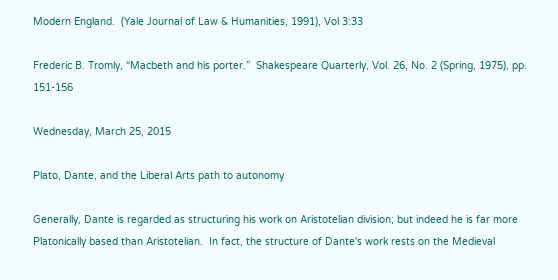Modern England.  (Yale Journal of Law & Humanities, 1991), Vol 3:33

Frederic B. Tromly, “Macbeth and his porter.”  Shakespeare Quarterly, Vol. 26, No. 2 (Spring, 1975), pp. 151-156

Wednesday, March 25, 2015

Plato, Dante, and the Liberal Arts path to autonomy

Generally, Dante is regarded as structuring his work on Aristotelian division; but indeed he is far more Platonically based than Aristotelian.  In fact, the structure of Dante's work rests on the Medieval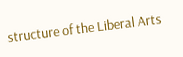structure of the Liberal Arts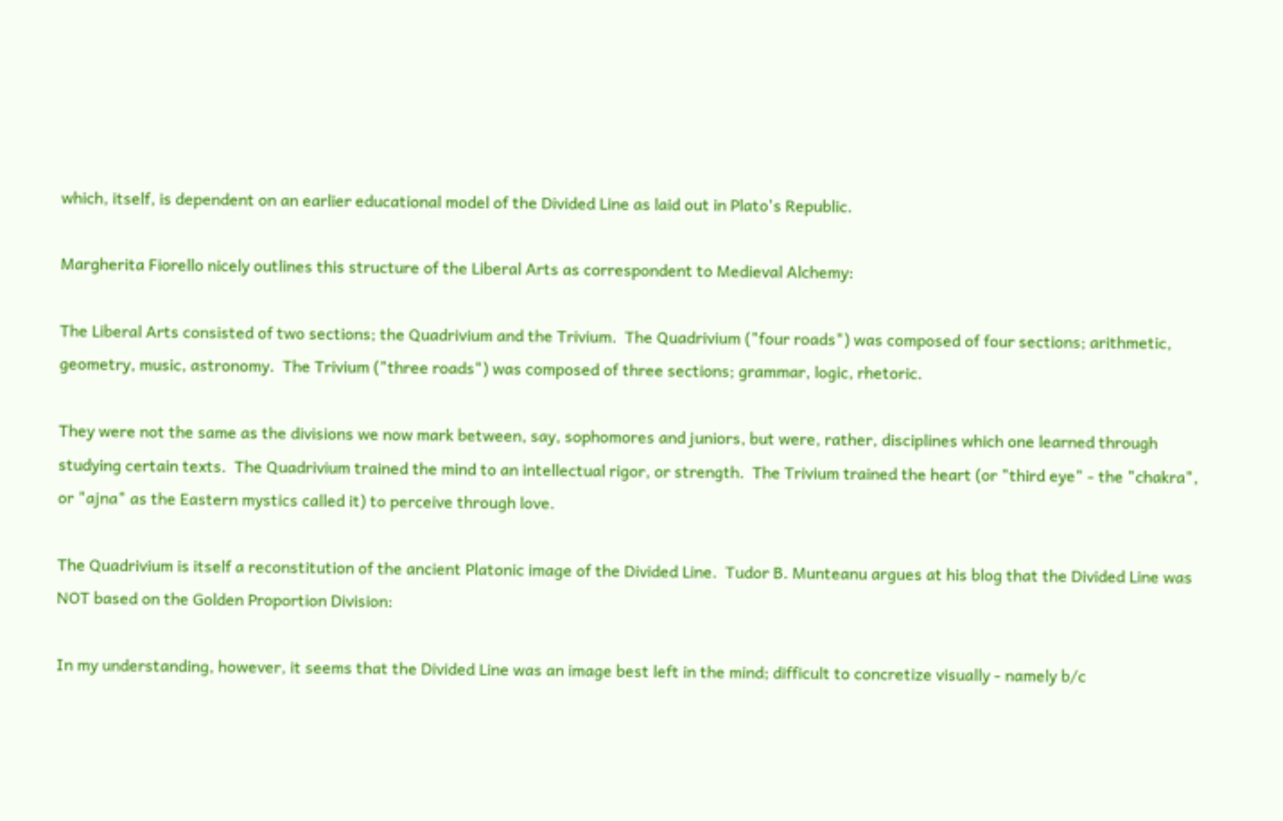which, itself, is dependent on an earlier educational model of the Divided Line as laid out in Plato's Republic.

Margherita Fiorello nicely outlines this structure of the Liberal Arts as correspondent to Medieval Alchemy:

The Liberal Arts consisted of two sections; the Quadrivium and the Trivium.  The Quadrivium ("four roads") was composed of four sections; arithmetic, geometry, music, astronomy.  The Trivium ("three roads") was composed of three sections; grammar, logic, rhetoric.

They were not the same as the divisions we now mark between, say, sophomores and juniors, but were, rather, disciplines which one learned through studying certain texts.  The Quadrivium trained the mind to an intellectual rigor, or strength.  The Trivium trained the heart (or "third eye" - the "chakra", or "ajna" as the Eastern mystics called it) to perceive through love.

The Quadrivium is itself a reconstitution of the ancient Platonic image of the Divided Line.  Tudor B. Munteanu argues at his blog that the Divided Line was NOT based on the Golden Proportion Division:

In my understanding, however, it seems that the Divided Line was an image best left in the mind; difficult to concretize visually - namely b/c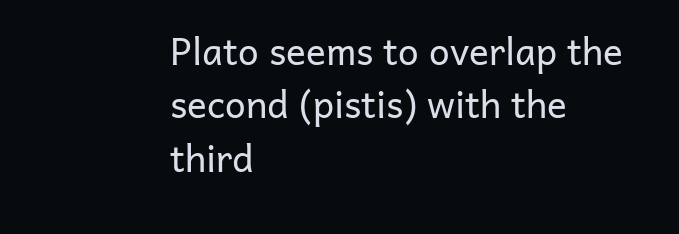Plato seems to overlap the second (pistis) with the third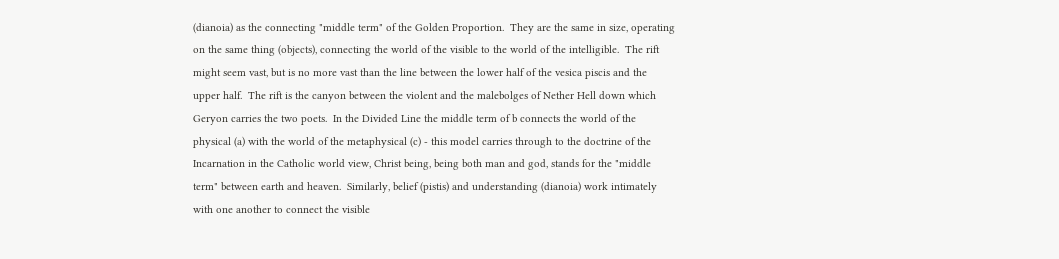(dianoia) as the connecting "middle term" of the Golden Proportion.  They are the same in size, operating on the same thing (objects), connecting the world of the visible to the world of the intelligible.  The rift might seem vast, but is no more vast than the line between the lower half of the vesica piscis and the upper half.  The rift is the canyon between the violent and the malebolges of Nether Hell down which Geryon carries the two poets.  In the Divided Line the middle term of b connects the world of the physical (a) with the world of the metaphysical (c) - this model carries through to the doctrine of the Incarnation in the Catholic world view, Christ being, being both man and god, stands for the "middle term" between earth and heaven.  Similarly, belief (pistis) and understanding (dianoia) work intimately with one another to connect the visible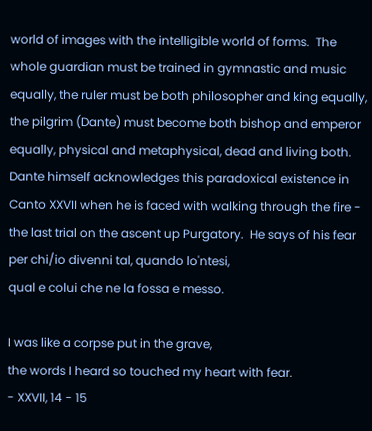world of images with the intelligible world of forms.  The whole guardian must be trained in gymnastic and music equally, the ruler must be both philosopher and king equally, the pilgrim (Dante) must become both bishop and emperor equally, physical and metaphysical, dead and living both.
Dante himself acknowledges this paradoxical existence in Canto XXVII when he is faced with walking through the fire - the last trial on the ascent up Purgatory.  He says of his fear
per chi/io divenni tal, quando lo'ntesi,
qual e colui che ne la fossa e messo.

I was like a corpse put in the grave,
the words I heard so touched my heart with fear.
- XXVII, 14 - 15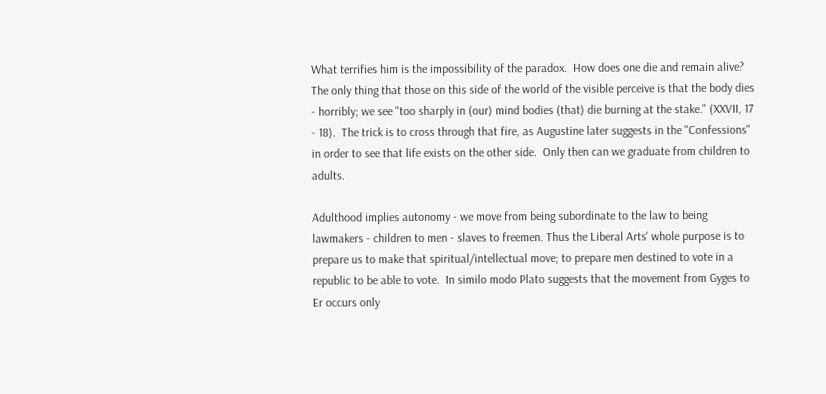What terrifies him is the impossibility of the paradox.  How does one die and remain alive?  The only thing that those on this side of the world of the visible perceive is that the body dies - horribly; we see "too sharply in (our) mind bodies (that) die burning at the stake." (XXVII, 17 - 18).  The trick is to cross through that fire, as Augustine later suggests in the "Confessions" in order to see that life exists on the other side.  Only then can we graduate from children to adults.

Adulthood implies autonomy - we move from being subordinate to the law to being lawmakers - children to men - slaves to freemen. Thus the Liberal Arts' whole purpose is to prepare us to make that spiritual/intellectual move; to prepare men destined to vote in a republic to be able to vote.  In similo modo Plato suggests that the movement from Gyges to Er occurs only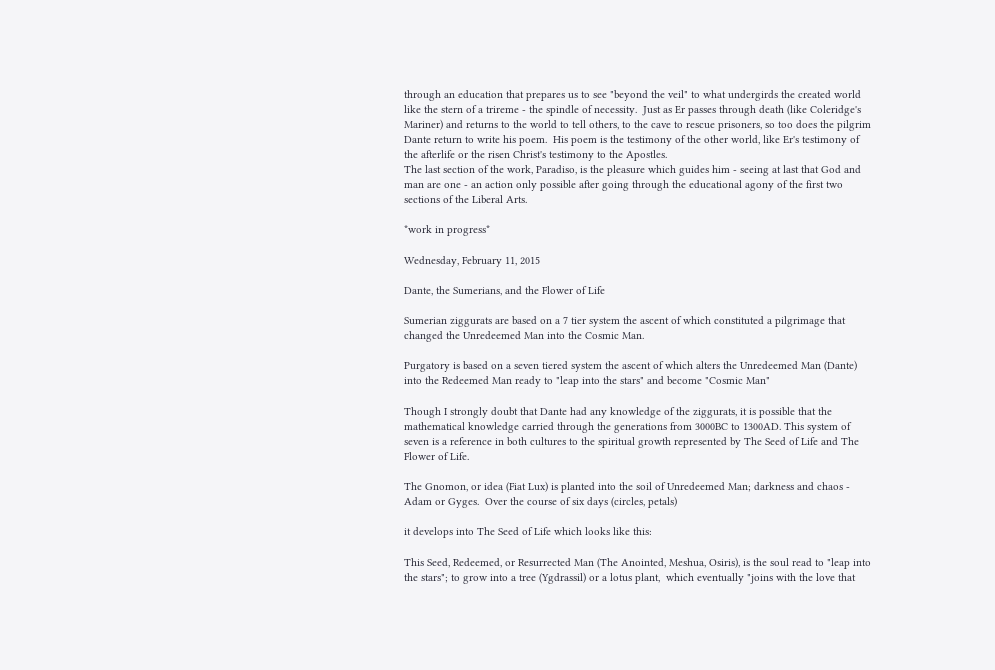through an education that prepares us to see "beyond the veil" to what undergirds the created world like the stern of a trireme - the spindle of necessity.  Just as Er passes through death (like Coleridge's Mariner) and returns to the world to tell others, to the cave to rescue prisoners, so too does the pilgrim Dante return to write his poem.  His poem is the testimony of the other world, like Er's testimony of the afterlife or the risen Christ's testimony to the Apostles.
The last section of the work, Paradiso, is the pleasure which guides him - seeing at last that God and man are one - an action only possible after going through the educational agony of the first two sections of the Liberal Arts.

*work in progress*

Wednesday, February 11, 2015

Dante, the Sumerians, and the Flower of Life

Sumerian ziggurats are based on a 7 tier system the ascent of which constituted a pilgrimage that changed the Unredeemed Man into the Cosmic Man.

Purgatory is based on a seven tiered system the ascent of which alters the Unredeemed Man (Dante) into the Redeemed Man ready to "leap into the stars" and become "Cosmic Man"

Though I strongly doubt that Dante had any knowledge of the ziggurats, it is possible that the mathematical knowledge carried through the generations from 3000BC to 1300AD. This system of seven is a reference in both cultures to the spiritual growth represented by The Seed of Life and The Flower of Life.

The Gnomon, or idea (Fiat Lux) is planted into the soil of Unredeemed Man; darkness and chaos - Adam or Gyges.  Over the course of six days (circles, petals)

it develops into The Seed of Life which looks like this:

This Seed, Redeemed, or Resurrected Man (The Anointed, Meshua, Osiris), is the soul read to "leap into the stars"; to grow into a tree (Ygdrassil) or a lotus plant,  which eventually "joins with the love that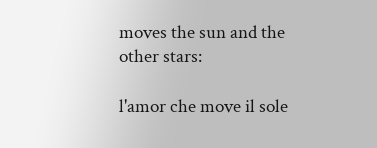moves the sun and the other stars:

l'amor che move il sole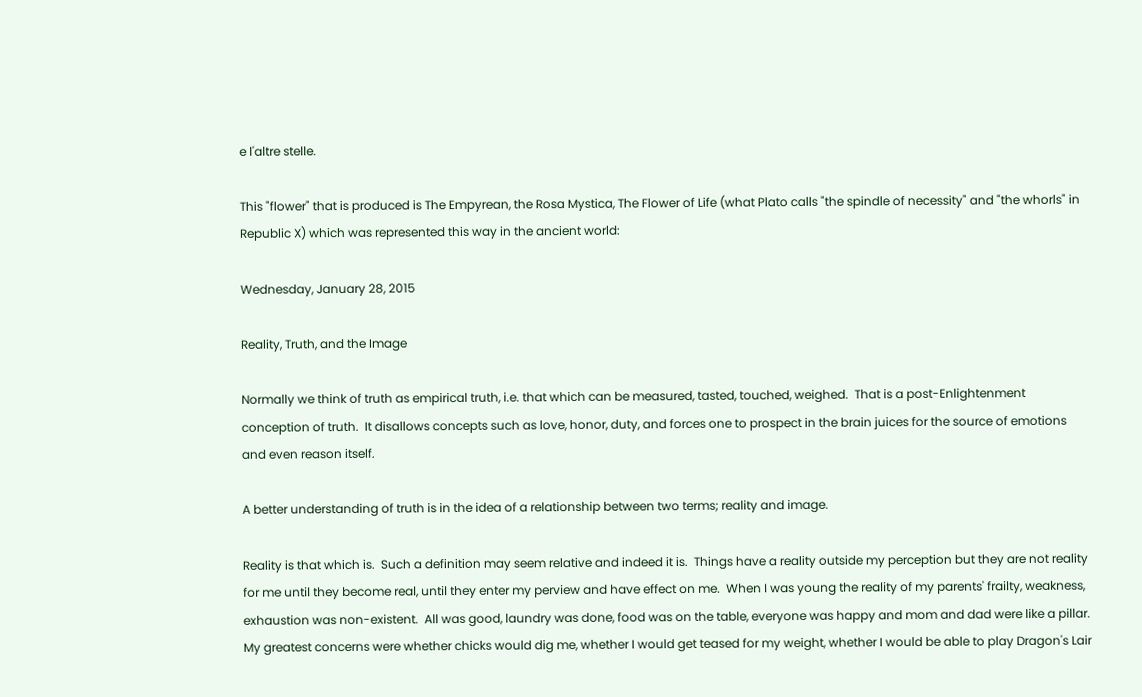e l'altre stelle.

This "flower" that is produced is The Empyrean, the Rosa Mystica, The Flower of Life (what Plato calls "the spindle of necessity" and "the whorls" in Republic X) which was represented this way in the ancient world:

Wednesday, January 28, 2015

Reality, Truth, and the Image

Normally we think of truth as empirical truth, i.e. that which can be measured, tasted, touched, weighed.  That is a post-Enlightenment conception of truth.  It disallows concepts such as love, honor, duty, and forces one to prospect in the brain juices for the source of emotions and even reason itself.

A better understanding of truth is in the idea of a relationship between two terms; reality and image.

Reality is that which is.  Such a definition may seem relative and indeed it is.  Things have a reality outside my perception but they are not reality for me until they become real, until they enter my perview and have effect on me.  When I was young the reality of my parents' frailty, weakness, exhaustion was non-existent.  All was good, laundry was done, food was on the table, everyone was happy and mom and dad were like a pillar.  My greatest concerns were whether chicks would dig me, whether I would get teased for my weight, whether I would be able to play Dragon's Lair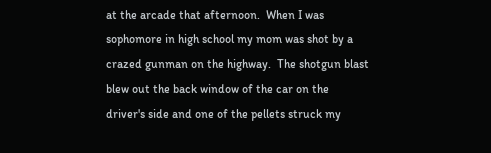at the arcade that afternoon.  When I was sophomore in high school my mom was shot by a crazed gunman on the highway.  The shotgun blast blew out the back window of the car on the driver's side and one of the pellets struck my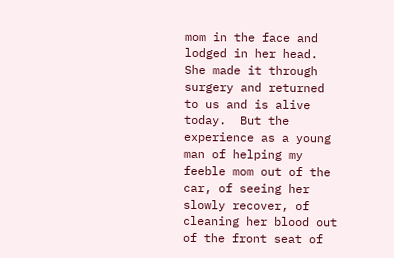mom in the face and lodged in her head.  She made it through surgery and returned to us and is alive today.  But the experience as a young man of helping my feeble mom out of the car, of seeing her slowly recover, of cleaning her blood out of the front seat of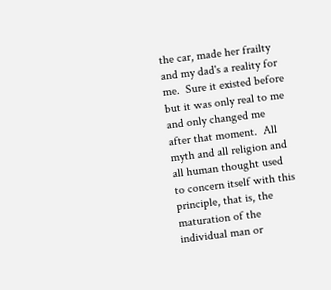the car, made her frailty and my dad's a reality for me.  Sure it existed before but it was only real to me and only changed me after that moment.  All myth and all religion and all human thought used to concern itself with this principle, that is, the maturation of the individual man or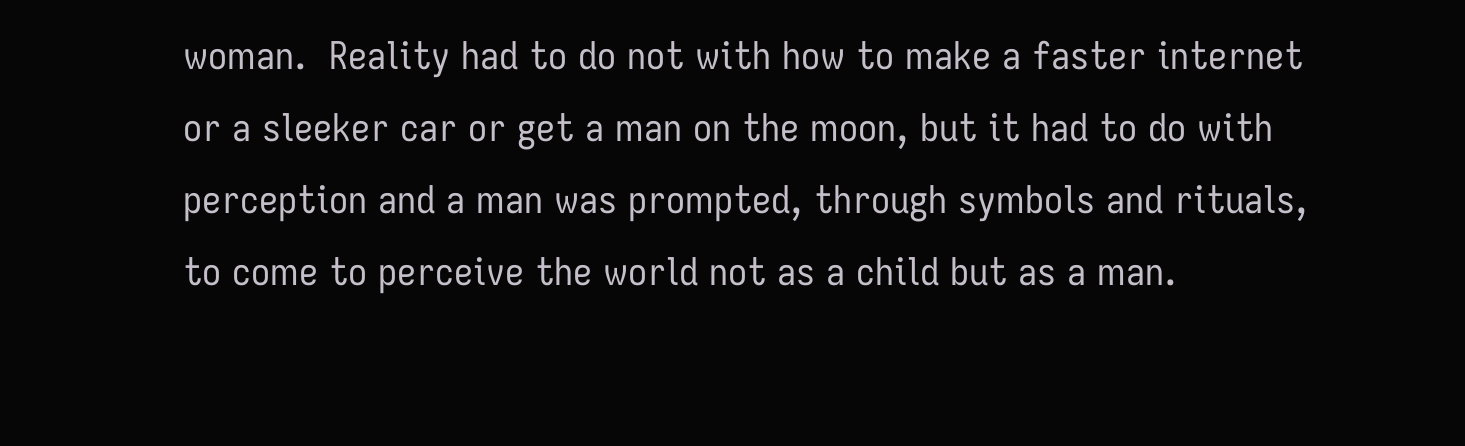woman.  Reality had to do not with how to make a faster internet or a sleeker car or get a man on the moon, but it had to do with perception and a man was prompted, through symbols and rituals, to come to perceive the world not as a child but as a man.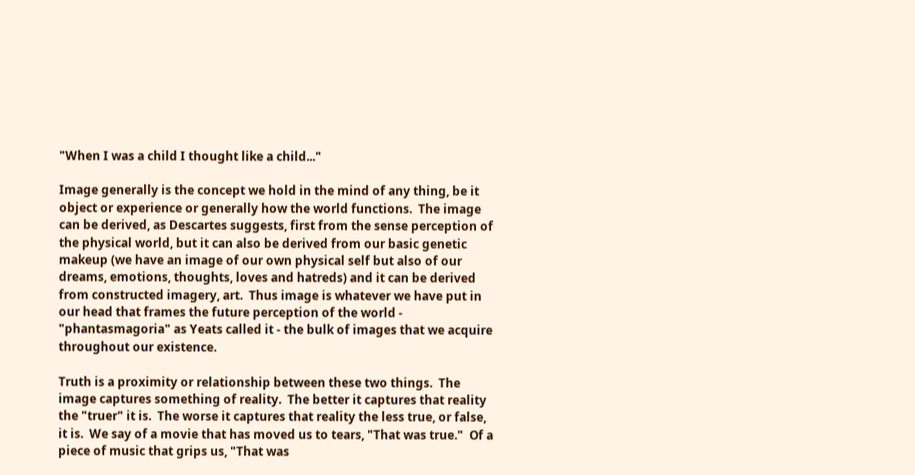"When I was a child I thought like a child..."

Image generally is the concept we hold in the mind of any thing, be it object or experience or generally how the world functions.  The image can be derived, as Descartes suggests, first from the sense perception of the physical world, but it can also be derived from our basic genetic makeup (we have an image of our own physical self but also of our dreams, emotions, thoughts, loves and hatreds) and it can be derived from constructed imagery, art.  Thus image is whatever we have put in our head that frames the future perception of the world - "phantasmagoria" as Yeats called it - the bulk of images that we acquire throughout our existence.

Truth is a proximity or relationship between these two things.  The image captures something of reality.  The better it captures that reality the "truer" it is.  The worse it captures that reality the less true, or false, it is.  We say of a movie that has moved us to tears, "That was true."  Of a piece of music that grips us, "That was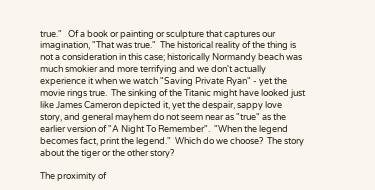true."   Of a book or painting or sculpture that captures our imagination, "That was true."  The historical reality of the thing is not a consideration in this case; historically Normandy beach was much smokier and more terrifying and we don't actually experience it when we watch "Saving Private Ryan" - yet the movie rings true.  The sinking of the Titanic might have looked just like James Cameron depicted it, yet the despair, sappy love story, and general mayhem do not seem near as "true" as the earlier version of "A Night To Remember".  "When the legend becomes fact, print the legend."  Which do we choose?  The story about the tiger or the other story?

The proximity of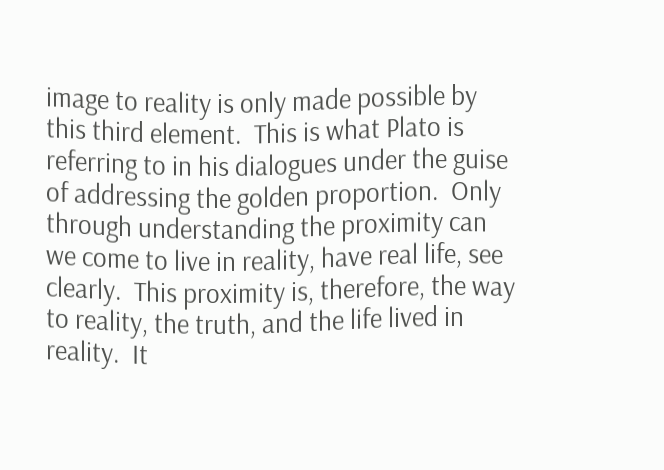image to reality is only made possible by this third element.  This is what Plato is referring to in his dialogues under the guise of addressing the golden proportion.  Only through understanding the proximity can we come to live in reality, have real life, see clearly.  This proximity is, therefore, the way to reality, the truth, and the life lived in reality.  It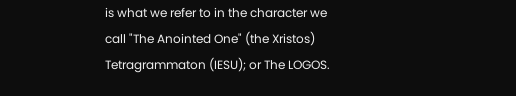is what we refer to in the character we call "The Anointed One" (the Xristos) Tetragrammaton (IESU); or The LOGOS.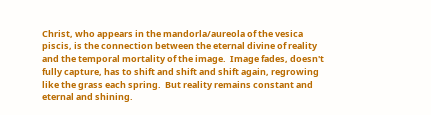Christ, who appears in the mandorla/aureola of the vesica piscis, is the connection between the eternal divine of reality and the temporal mortality of the image.  Image fades, doesn't fully capture, has to shift and shift and shift again, regrowing like the grass each spring.  But reality remains constant and eternal and shining.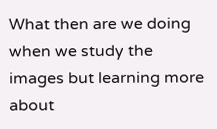What then are we doing when we study the images but learning more about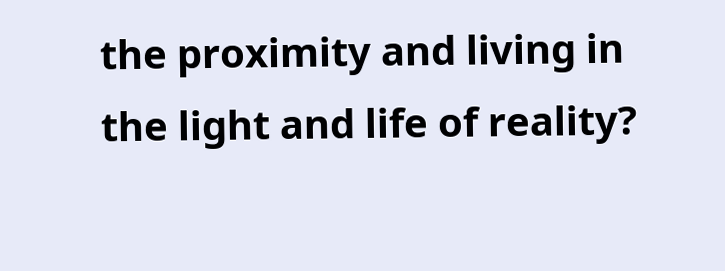the proximity and living in the light and life of reality?